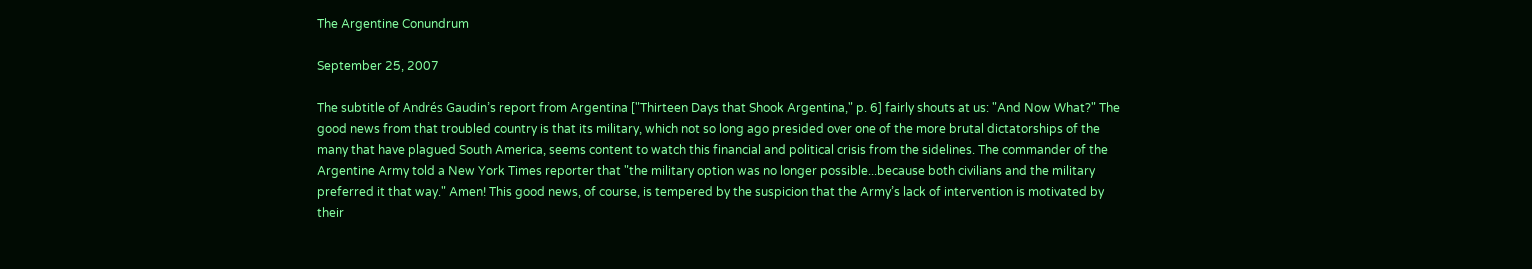The Argentine Conundrum

September 25, 2007

The subtitle of Andrés Gaudin’s report from Argentina ["Thirteen Days that Shook Argentina," p. 6] fairly shouts at us: "And Now What?" The good news from that troubled country is that its military, which not so long ago presided over one of the more brutal dictatorships of the many that have plagued South America, seems content to watch this financial and political crisis from the sidelines. The commander of the Argentine Army told a New York Times reporter that "the military option was no longer possible...because both civilians and the military preferred it that way." Amen! This good news, of course, is tempered by the suspicion that the Army’s lack of intervention is motivated by their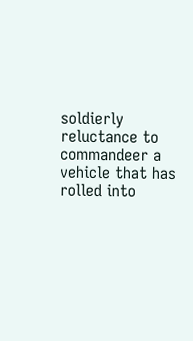soldierly reluctance to commandeer a vehicle that has rolled into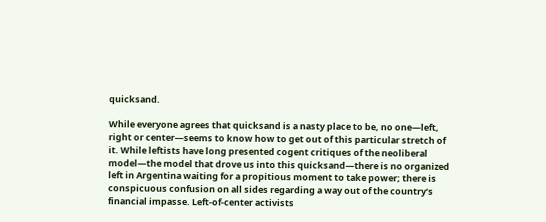quicksand.

While everyone agrees that quicksand is a nasty place to be, no one—left, right or center—seems to know how to get out of this particular stretch of it. While leftists have long presented cogent critiques of the neoliberal model—the model that drove us into this quicksand—there is no organized left in Argentina waiting for a propitious moment to take power; there is conspicuous confusion on all sides regarding a way out of the country’s financial impasse. Left-of-center activists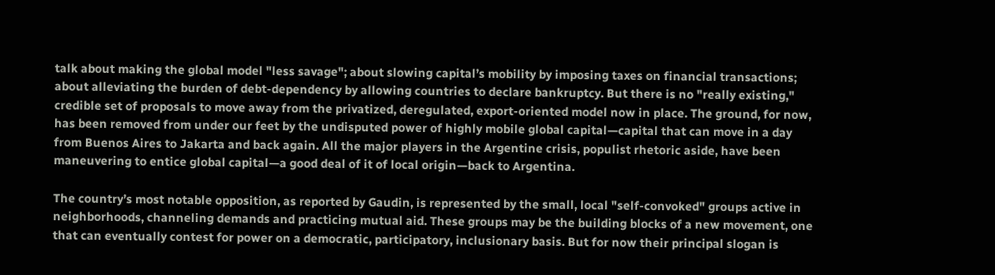talk about making the global model "less savage"; about slowing capital’s mobility by imposing taxes on financial transactions; about alleviating the burden of debt-dependency by allowing countries to declare bankruptcy. But there is no "really existing," credible set of proposals to move away from the privatized, deregulated, export-oriented model now in place. The ground, for now, has been removed from under our feet by the undisputed power of highly mobile global capital—capital that can move in a day from Buenos Aires to Jakarta and back again. All the major players in the Argentine crisis, populist rhetoric aside, have been maneuvering to entice global capital—a good deal of it of local origin—back to Argentina.

The country’s most notable opposition, as reported by Gaudin, is represented by the small, local "self-convoked" groups active in neighborhoods, channeling demands and practicing mutual aid. These groups may be the building blocks of a new movement, one that can eventually contest for power on a democratic, participatory, inclusionary basis. But for now their principal slogan is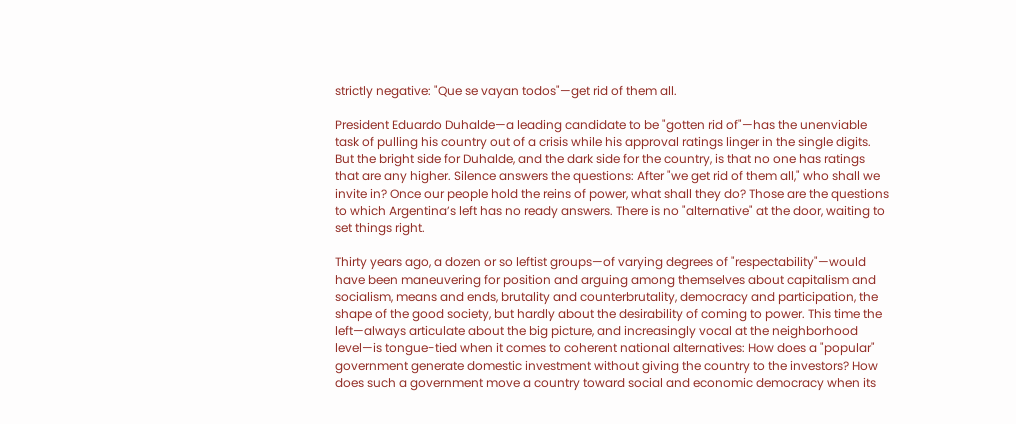strictly negative: "Que se vayan todos"—get rid of them all.

President Eduardo Duhalde—a leading candidate to be "gotten rid of"—has the unenviable task of pulling his country out of a crisis while his approval ratings linger in the single digits. But the bright side for Duhalde, and the dark side for the country, is that no one has ratings that are any higher. Silence answers the questions: After "we get rid of them all," who shall we invite in? Once our people hold the reins of power, what shall they do? Those are the questions to which Argentina’s left has no ready answers. There is no "alternative" at the door, waiting to set things right.

Thirty years ago, a dozen or so leftist groups—of varying degrees of "respectability"—would have been maneuvering for position and arguing among themselves about capitalism and socialism, means and ends, brutality and counterbrutality, democracy and participation, the shape of the good society, but hardly about the desirability of coming to power. This time the left—always articulate about the big picture, and increasingly vocal at the neighborhood level—is tongue-tied when it comes to coherent national alternatives: How does a "popular" government generate domestic investment without giving the country to the investors? How does such a government move a country toward social and economic democracy when its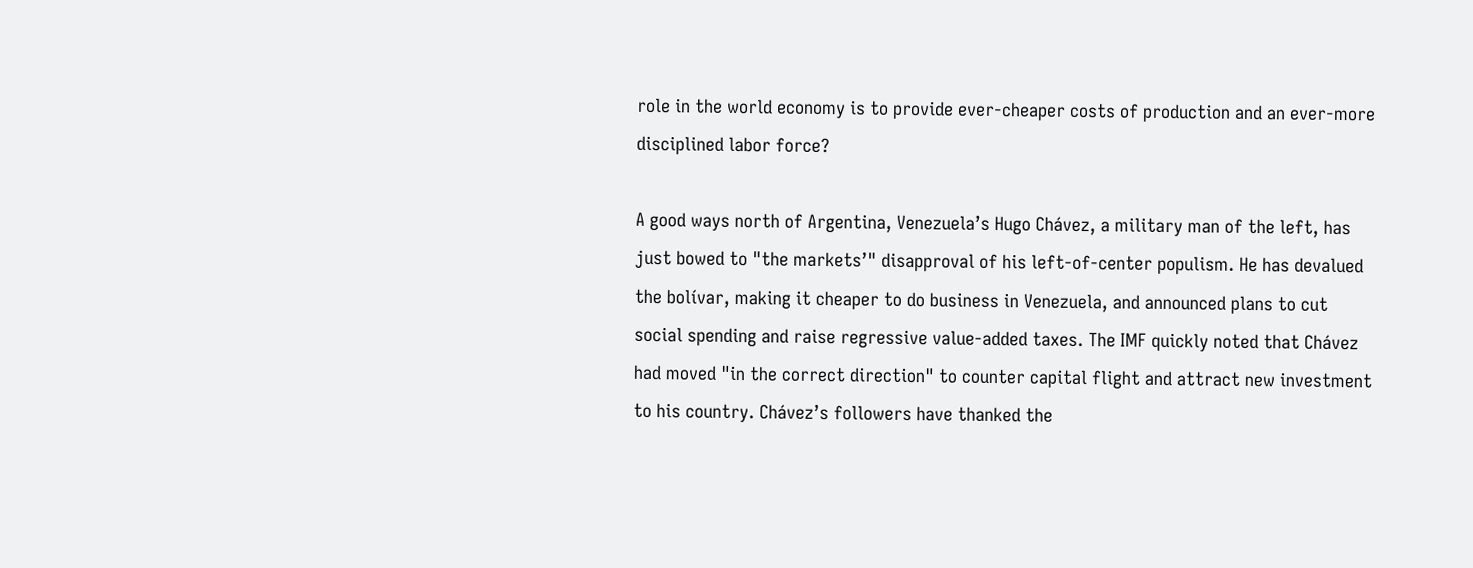role in the world economy is to provide ever-cheaper costs of production and an ever-more disciplined labor force?

A good ways north of Argentina, Venezuela’s Hugo Chávez, a military man of the left, has just bowed to "the markets’" disapproval of his left-of-center populism. He has devalued the bolívar, making it cheaper to do business in Venezuela, and announced plans to cut social spending and raise regressive value-added taxes. The IMF quickly noted that Chávez had moved "in the correct direction" to counter capital flight and attract new investment to his country. Chávez’s followers have thanked the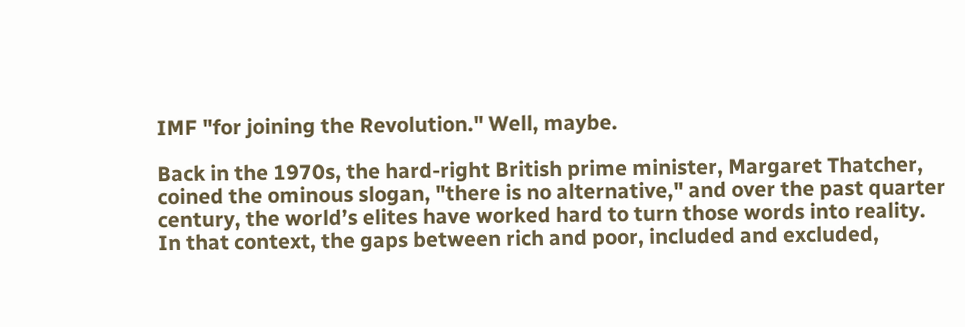IMF "for joining the Revolution." Well, maybe.

Back in the 1970s, the hard-right British prime minister, Margaret Thatcher, coined the ominous slogan, "there is no alternative," and over the past quarter century, the world’s elites have worked hard to turn those words into reality. In that context, the gaps between rich and poor, included and excluded,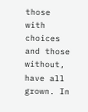those with choices and those without, have all grown. In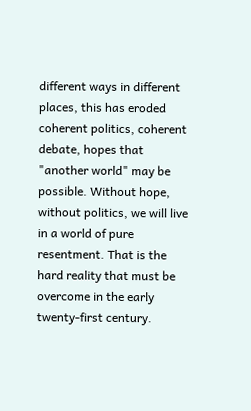different ways in different places, this has eroded coherent politics, coherent debate, hopes that "another world" may be possible. Without hope, without politics, we will live in a world of pure resentment. That is the hard reality that must be overcome in the early twenty-first century.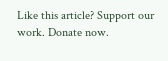Like this article? Support our work. Donate now.